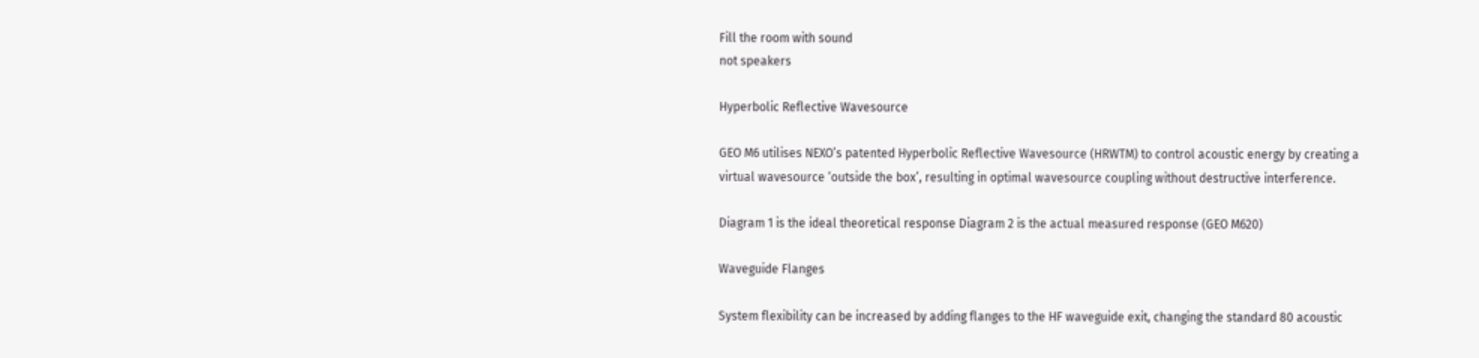Fill the room with sound
not speakers

Hyperbolic Reflective Wavesource

GEO M6 utilises NEXO’s patented Hyperbolic Reflective Wavesource (HRWTM) to control acoustic energy by creating a virtual wavesource ‘outside the box’, resulting in optimal wavesource coupling without destructive interference.

Diagram 1 is the ideal theoretical response Diagram 2 is the actual measured response (GEO M620)

Waveguide Flanges

System flexibility can be increased by adding flanges to the HF waveguide exit, changing the standard 80 acoustic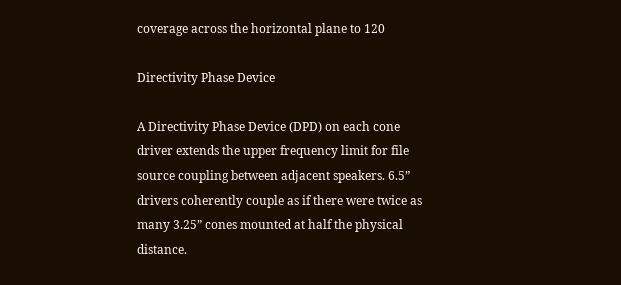coverage across the horizontal plane to 120

Directivity Phase Device

A Directivity Phase Device (DPD) on each cone driver extends the upper frequency limit for file source coupling between adjacent speakers. 6.5” drivers coherently couple as if there were twice as many 3.25” cones mounted at half the physical distance.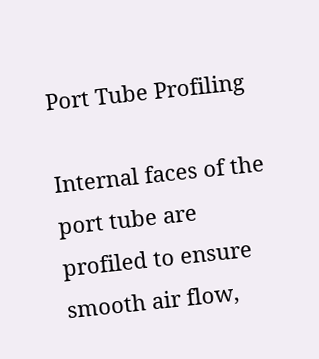Port Tube Profiling

Internal faces of the port tube are profiled to ensure smooth air flow,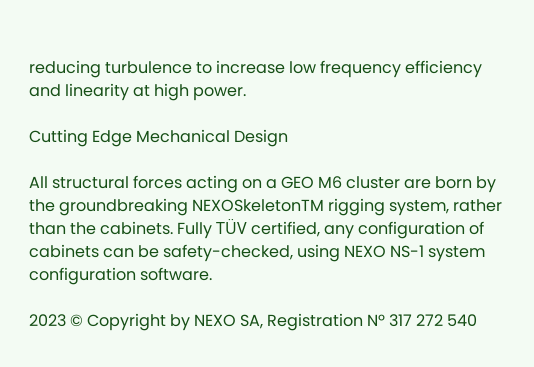reducing turbulence to increase low frequency efficiency and linearity at high power.

Cutting Edge Mechanical Design

All structural forces acting on a GEO M6 cluster are born by the groundbreaking NEXOSkeletonTM rigging system, rather than the cabinets. Fully TÜV certified, any configuration of cabinets can be safety-checked, using NEXO NS-1 system configuration software.

2023 © Copyright by NEXO SA, Registration Nº 317 272 540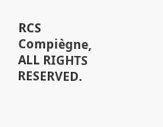RCS Compiègne, ALL RIGHTS RESERVED.